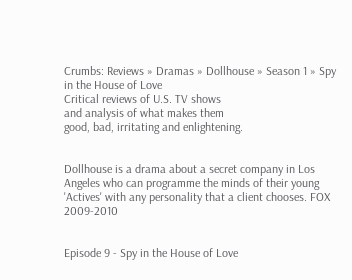Crumbs: Reviews » Dramas » Dollhouse » Season 1 » Spy in the House of Love
Critical reviews of U.S. TV shows
and analysis of what makes them
good, bad, irritating and enlightening.


Dollhouse is a drama about a secret company in Los Angeles who can programme the minds of their young 'Actives' with any personality that a client chooses. FOX 2009-2010


Episode 9 - Spy in the House of Love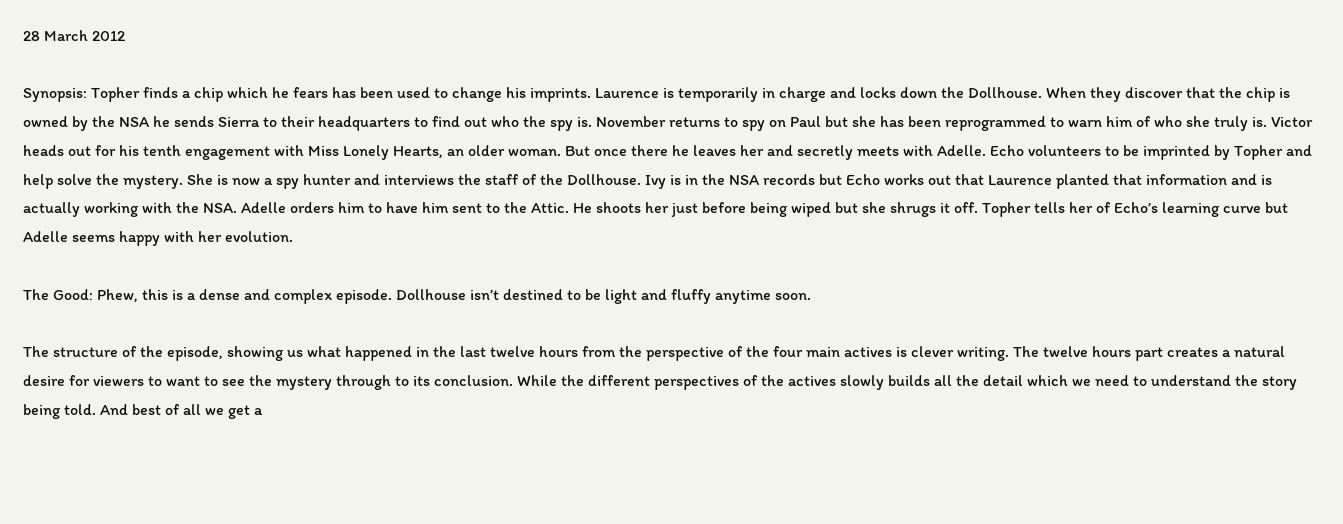28 March 2012

Synopsis: Topher finds a chip which he fears has been used to change his imprints. Laurence is temporarily in charge and locks down the Dollhouse. When they discover that the chip is owned by the NSA he sends Sierra to their headquarters to find out who the spy is. November returns to spy on Paul but she has been reprogrammed to warn him of who she truly is. Victor heads out for his tenth engagement with Miss Lonely Hearts, an older woman. But once there he leaves her and secretly meets with Adelle. Echo volunteers to be imprinted by Topher and help solve the mystery. She is now a spy hunter and interviews the staff of the Dollhouse. Ivy is in the NSA records but Echo works out that Laurence planted that information and is actually working with the NSA. Adelle orders him to have him sent to the Attic. He shoots her just before being wiped but she shrugs it off. Topher tells her of Echo’s learning curve but Adelle seems happy with her evolution.

The Good: Phew, this is a dense and complex episode. Dollhouse isn’t destined to be light and fluffy anytime soon.

The structure of the episode, showing us what happened in the last twelve hours from the perspective of the four main actives is clever writing. The twelve hours part creates a natural desire for viewers to want to see the mystery through to its conclusion. While the different perspectives of the actives slowly builds all the detail which we need to understand the story being told. And best of all we get a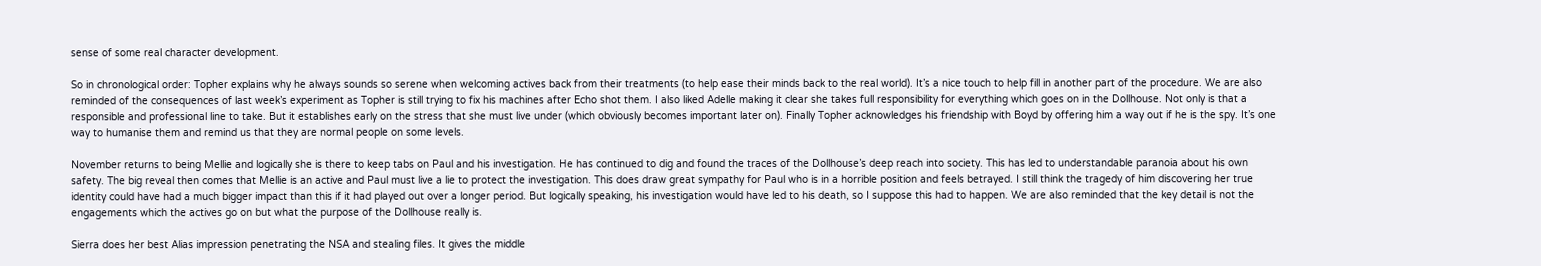sense of some real character development.

So in chronological order: Topher explains why he always sounds so serene when welcoming actives back from their treatments (to help ease their minds back to the real world). It’s a nice touch to help fill in another part of the procedure. We are also reminded of the consequences of last week’s experiment as Topher is still trying to fix his machines after Echo shot them. I also liked Adelle making it clear she takes full responsibility for everything which goes on in the Dollhouse. Not only is that a responsible and professional line to take. But it establishes early on the stress that she must live under (which obviously becomes important later on). Finally Topher acknowledges his friendship with Boyd by offering him a way out if he is the spy. It’s one way to humanise them and remind us that they are normal people on some levels.

November returns to being Mellie and logically she is there to keep tabs on Paul and his investigation. He has continued to dig and found the traces of the Dollhouse’s deep reach into society. This has led to understandable paranoia about his own safety. The big reveal then comes that Mellie is an active and Paul must live a lie to protect the investigation. This does draw great sympathy for Paul who is in a horrible position and feels betrayed. I still think the tragedy of him discovering her true identity could have had a much bigger impact than this if it had played out over a longer period. But logically speaking, his investigation would have led to his death, so I suppose this had to happen. We are also reminded that the key detail is not the engagements which the actives go on but what the purpose of the Dollhouse really is.

Sierra does her best Alias impression penetrating the NSA and stealing files. It gives the middle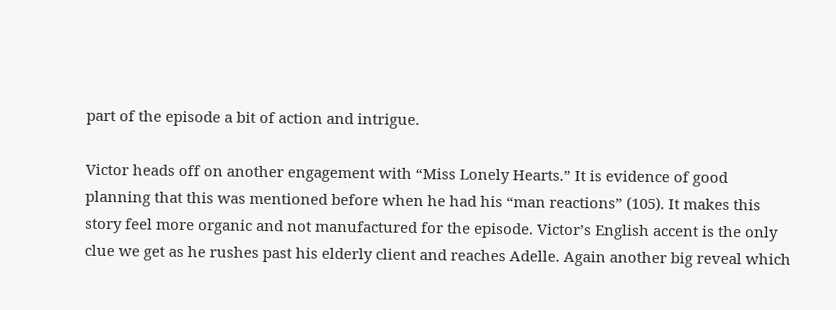part of the episode a bit of action and intrigue.

Victor heads off on another engagement with “Miss Lonely Hearts.” It is evidence of good planning that this was mentioned before when he had his “man reactions” (105). It makes this story feel more organic and not manufactured for the episode. Victor’s English accent is the only clue we get as he rushes past his elderly client and reaches Adelle. Again another big reveal which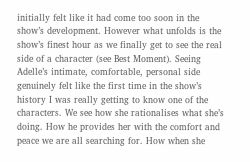initially felt like it had come too soon in the show’s development. However what unfolds is the show’s finest hour as we finally get to see the real side of a character (see Best Moment). Seeing Adelle’s intimate, comfortable, personal side genuinely felt like the first time in the show’s history I was really getting to know one of the characters. We see how she rationalises what she’s doing. How he provides her with the comfort and peace we are all searching for. How when she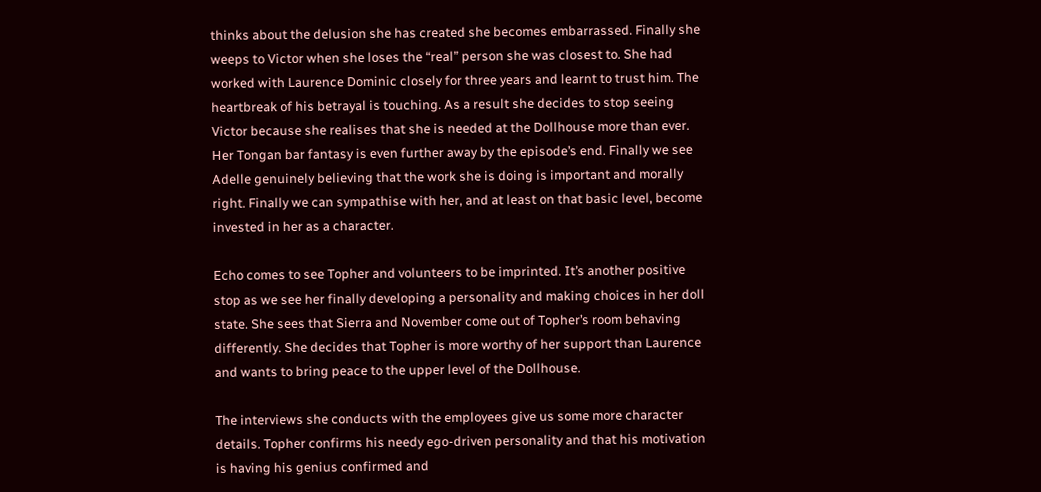thinks about the delusion she has created she becomes embarrassed. Finally she weeps to Victor when she loses the “real” person she was closest to. She had worked with Laurence Dominic closely for three years and learnt to trust him. The heartbreak of his betrayal is touching. As a result she decides to stop seeing Victor because she realises that she is needed at the Dollhouse more than ever. Her Tongan bar fantasy is even further away by the episode’s end. Finally we see Adelle genuinely believing that the work she is doing is important and morally right. Finally we can sympathise with her, and at least on that basic level, become invested in her as a character.

Echo comes to see Topher and volunteers to be imprinted. It’s another positive stop as we see her finally developing a personality and making choices in her doll state. She sees that Sierra and November come out of Topher’s room behaving differently. She decides that Topher is more worthy of her support than Laurence and wants to bring peace to the upper level of the Dollhouse.

The interviews she conducts with the employees give us some more character details. Topher confirms his needy ego-driven personality and that his motivation is having his genius confirmed and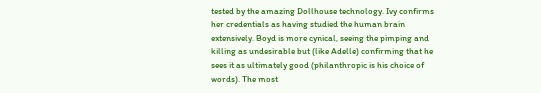tested by the amazing Dollhouse technology. Ivy confirms her credentials as having studied the human brain extensively. Boyd is more cynical, seeing the pimping and killing as undesirable but (like Adelle) confirming that he sees it as ultimately good (philanthropic is his choice of words). The most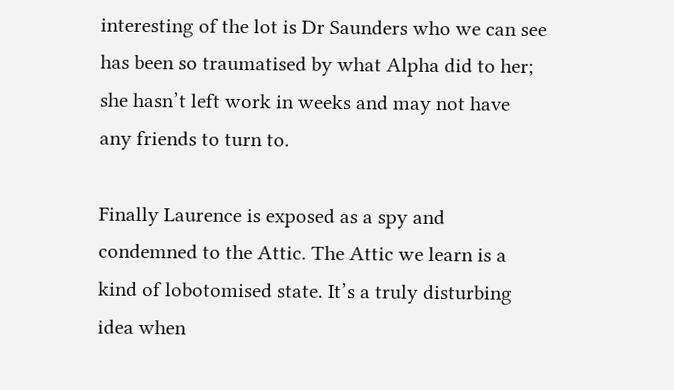interesting of the lot is Dr Saunders who we can see has been so traumatised by what Alpha did to her; she hasn’t left work in weeks and may not have any friends to turn to.

Finally Laurence is exposed as a spy and condemned to the Attic. The Attic we learn is a kind of lobotomised state. It’s a truly disturbing idea when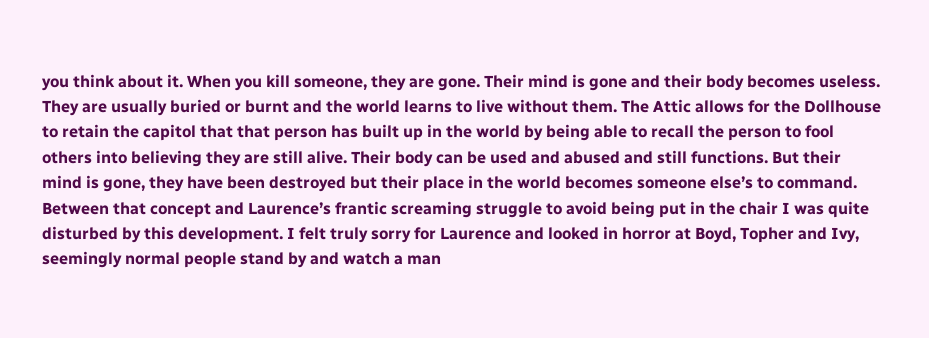you think about it. When you kill someone, they are gone. Their mind is gone and their body becomes useless. They are usually buried or burnt and the world learns to live without them. The Attic allows for the Dollhouse to retain the capitol that that person has built up in the world by being able to recall the person to fool others into believing they are still alive. Their body can be used and abused and still functions. But their mind is gone, they have been destroyed but their place in the world becomes someone else’s to command. Between that concept and Laurence’s frantic screaming struggle to avoid being put in the chair I was quite disturbed by this development. I felt truly sorry for Laurence and looked in horror at Boyd, Topher and Ivy, seemingly normal people stand by and watch a man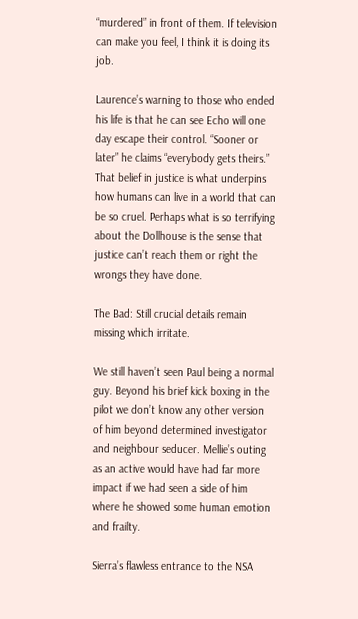“murdered” in front of them. If television can make you feel, I think it is doing its job.

Laurence’s warning to those who ended his life is that he can see Echo will one day escape their control. “Sooner or later” he claims “everybody gets theirs.” That belief in justice is what underpins how humans can live in a world that can be so cruel. Perhaps what is so terrifying about the Dollhouse is the sense that justice can’t reach them or right the wrongs they have done.

The Bad: Still crucial details remain missing which irritate.

We still haven’t seen Paul being a normal guy. Beyond his brief kick boxing in the pilot we don’t know any other version of him beyond determined investigator and neighbour seducer. Mellie’s outing as an active would have had far more impact if we had seen a side of him where he showed some human emotion and frailty.

Sierra’s flawless entrance to the NSA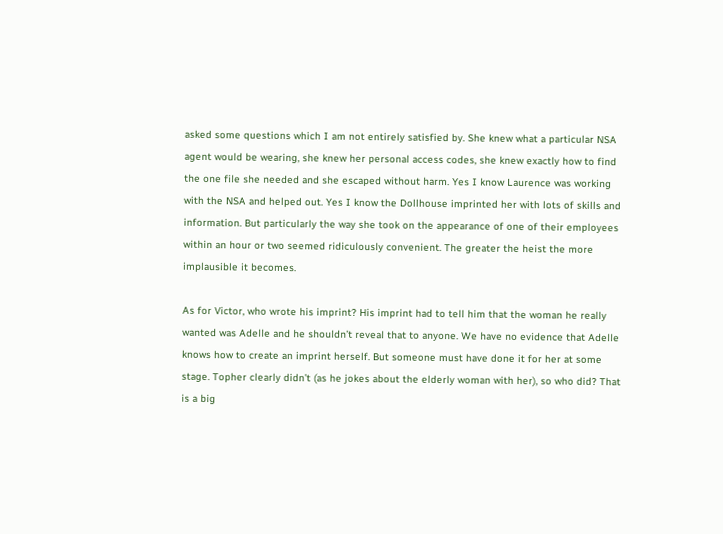asked some questions which I am not entirely satisfied by. She knew what a particular NSA agent would be wearing, she knew her personal access codes, she knew exactly how to find the one file she needed and she escaped without harm. Yes I know Laurence was working with the NSA and helped out. Yes I know the Dollhouse imprinted her with lots of skills and information. But particularly the way she took on the appearance of one of their employees within an hour or two seemed ridiculously convenient. The greater the heist the more implausible it becomes.

As for Victor, who wrote his imprint? His imprint had to tell him that the woman he really wanted was Adelle and he shouldn’t reveal that to anyone. We have no evidence that Adelle knows how to create an imprint herself. But someone must have done it for her at some stage. Topher clearly didn’t (as he jokes about the elderly woman with her), so who did? That is a big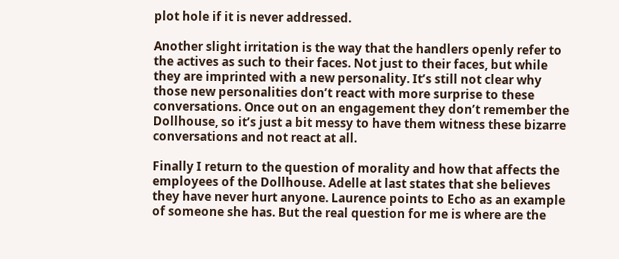plot hole if it is never addressed.

Another slight irritation is the way that the handlers openly refer to the actives as such to their faces. Not just to their faces, but while they are imprinted with a new personality. It’s still not clear why those new personalities don’t react with more surprise to these conversations. Once out on an engagement they don’t remember the Dollhouse, so it’s just a bit messy to have them witness these bizarre conversations and not react at all.

Finally I return to the question of morality and how that affects the employees of the Dollhouse. Adelle at last states that she believes they have never hurt anyone. Laurence points to Echo as an example of someone she has. But the real question for me is where are the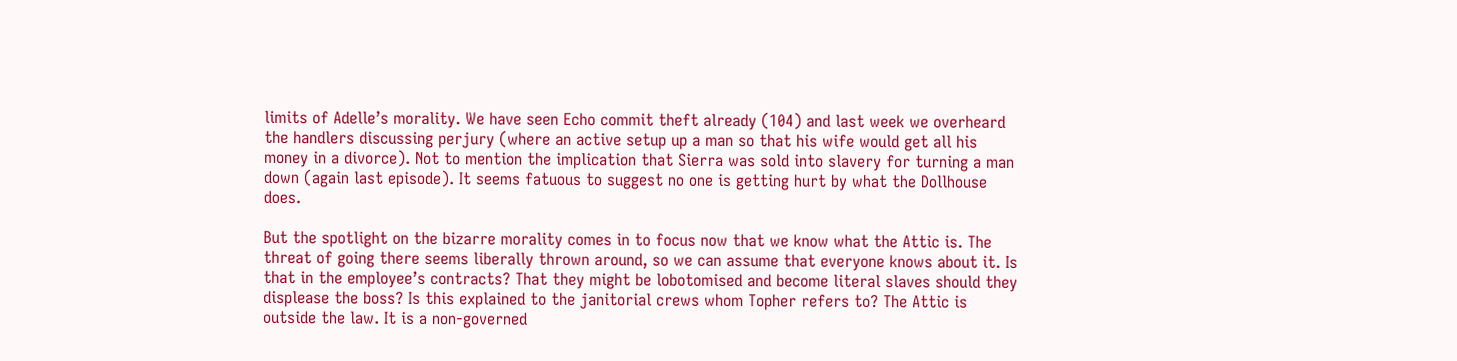limits of Adelle’s morality. We have seen Echo commit theft already (104) and last week we overheard the handlers discussing perjury (where an active setup up a man so that his wife would get all his money in a divorce). Not to mention the implication that Sierra was sold into slavery for turning a man down (again last episode). It seems fatuous to suggest no one is getting hurt by what the Dollhouse does.

But the spotlight on the bizarre morality comes in to focus now that we know what the Attic is. The threat of going there seems liberally thrown around, so we can assume that everyone knows about it. Is that in the employee’s contracts? That they might be lobotomised and become literal slaves should they displease the boss? Is this explained to the janitorial crews whom Topher refers to? The Attic is outside the law. It is a non-governed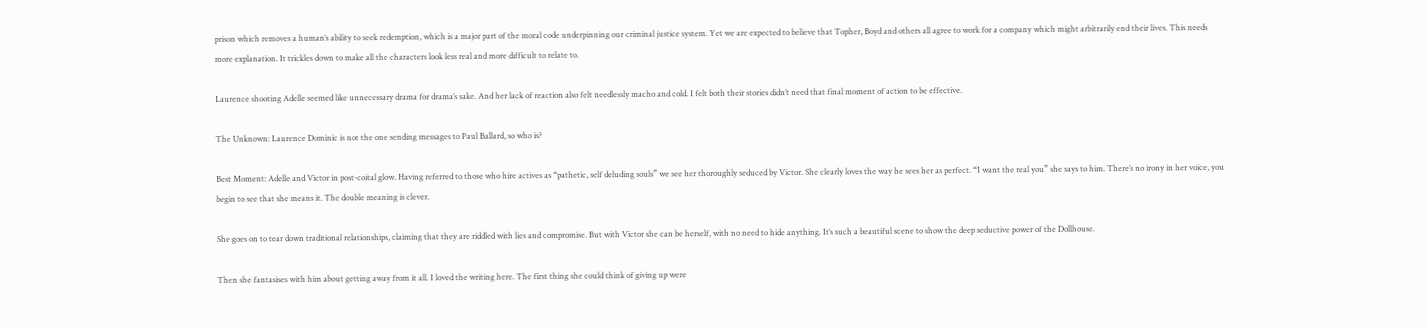prison which removes a human’s ability to seek redemption, which is a major part of the moral code underpinning our criminal justice system. Yet we are expected to believe that Topher, Boyd and others all agree to work for a company which might arbitrarily end their lives. This needs more explanation. It trickles down to make all the characters look less real and more difficult to relate to.

Laurence shooting Adelle seemed like unnecessary drama for drama’s sake. And her lack of reaction also felt needlessly macho and cold. I felt both their stories didn’t need that final moment of action to be effective.

The Unknown: Laurence Dominic is not the one sending messages to Paul Ballard, so who is?

Best Moment: Adelle and Victor in post-coital glow. Having referred to those who hire actives as “pathetic, self deluding souls” we see her thoroughly seduced by Victor. She clearly loves the way he sees her as perfect. “I want the real you” she says to him. There’s no irony in her voice, you begin to see that she means it. The double meaning is clever.

She goes on to tear down traditional relationships, claiming that they are riddled with lies and compromise. But with Victor she can be herself, with no need to hide anything. It’s such a beautiful scene to show the deep seductive power of the Dollhouse.

Then she fantasises with him about getting away from it all. I loved the writing here. The first thing she could think of giving up were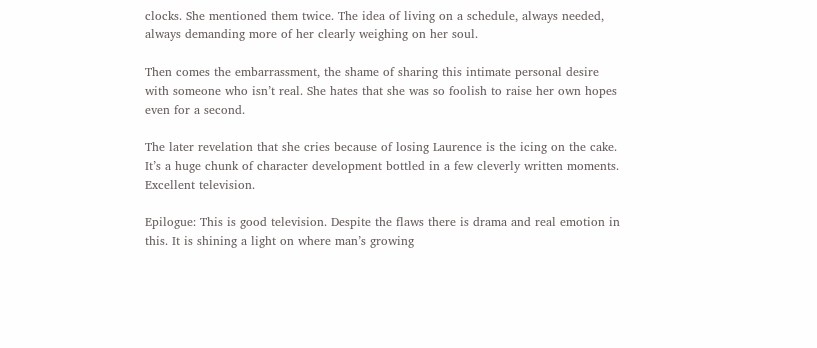clocks. She mentioned them twice. The idea of living on a schedule, always needed, always demanding more of her clearly weighing on her soul.

Then comes the embarrassment, the shame of sharing this intimate personal desire with someone who isn’t real. She hates that she was so foolish to raise her own hopes even for a second.

The later revelation that she cries because of losing Laurence is the icing on the cake. It’s a huge chunk of character development bottled in a few cleverly written moments. Excellent television.

Epilogue: This is good television. Despite the flaws there is drama and real emotion in this. It is shining a light on where man’s growing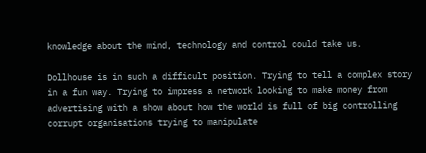knowledge about the mind, technology and control could take us.

Dollhouse is in such a difficult position. Trying to tell a complex story in a fun way. Trying to impress a network looking to make money from advertising with a show about how the world is full of big controlling corrupt organisations trying to manipulate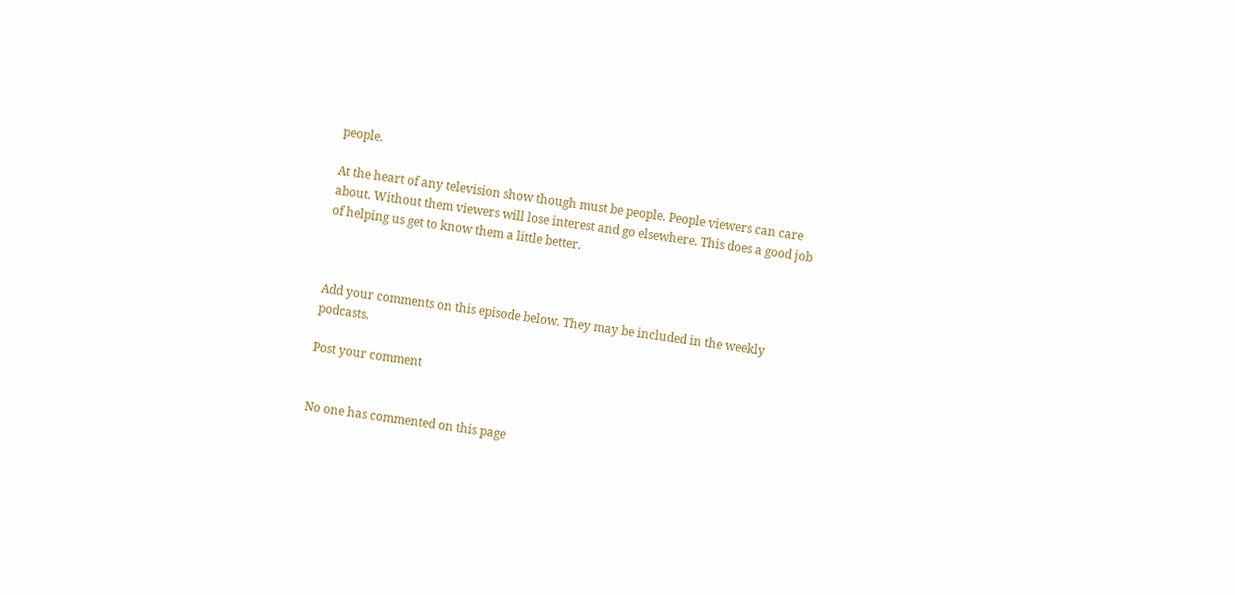people.

At the heart of any television show though must be people. People viewers can care about. Without them viewers will lose interest and go elsewhere. This does a good job of helping us get to know them a little better.



Add your comments on this episode below. They may be included in the weekly podcasts.

Post your comment


No one has commented on this page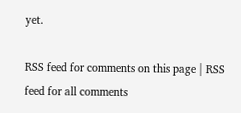yet.

RSS feed for comments on this page | RSS feed for all comments